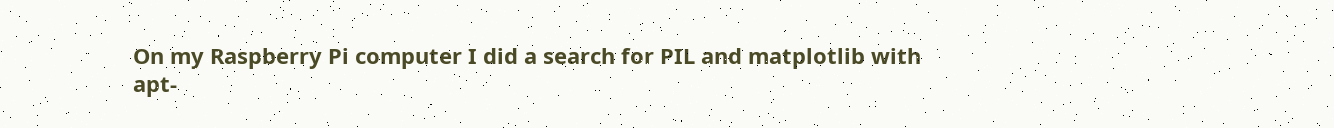On my Raspberry Pi computer I did a search for PIL and matplotlib with
apt-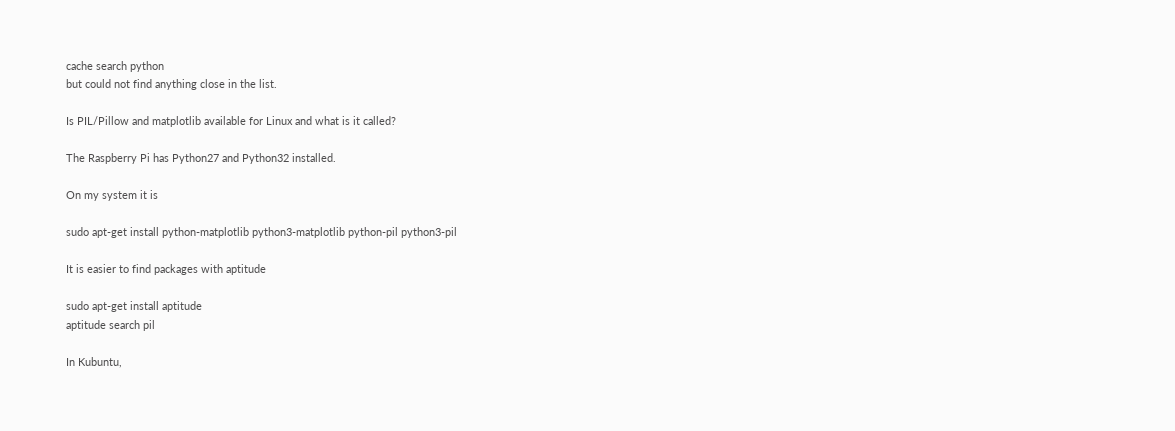cache search python
but could not find anything close in the list.

Is PIL/Pillow and matplotlib available for Linux and what is it called?

The Raspberry Pi has Python27 and Python32 installed.

On my system it is

sudo apt-get install python-matplotlib python3-matplotlib python-pil python3-pil

It is easier to find packages with aptitude

sudo apt-get install aptitude
aptitude search pil

In Kubuntu,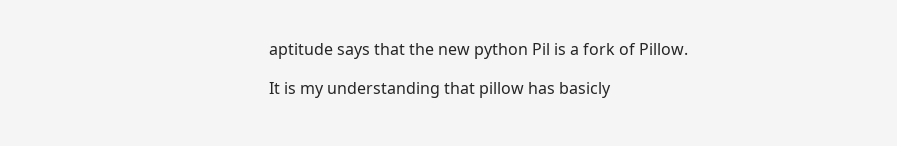aptitude says that the new python Pil is a fork of Pillow.

It is my understanding that pillow has basicly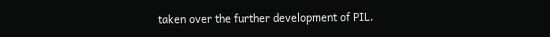taken over the further development of PIL.